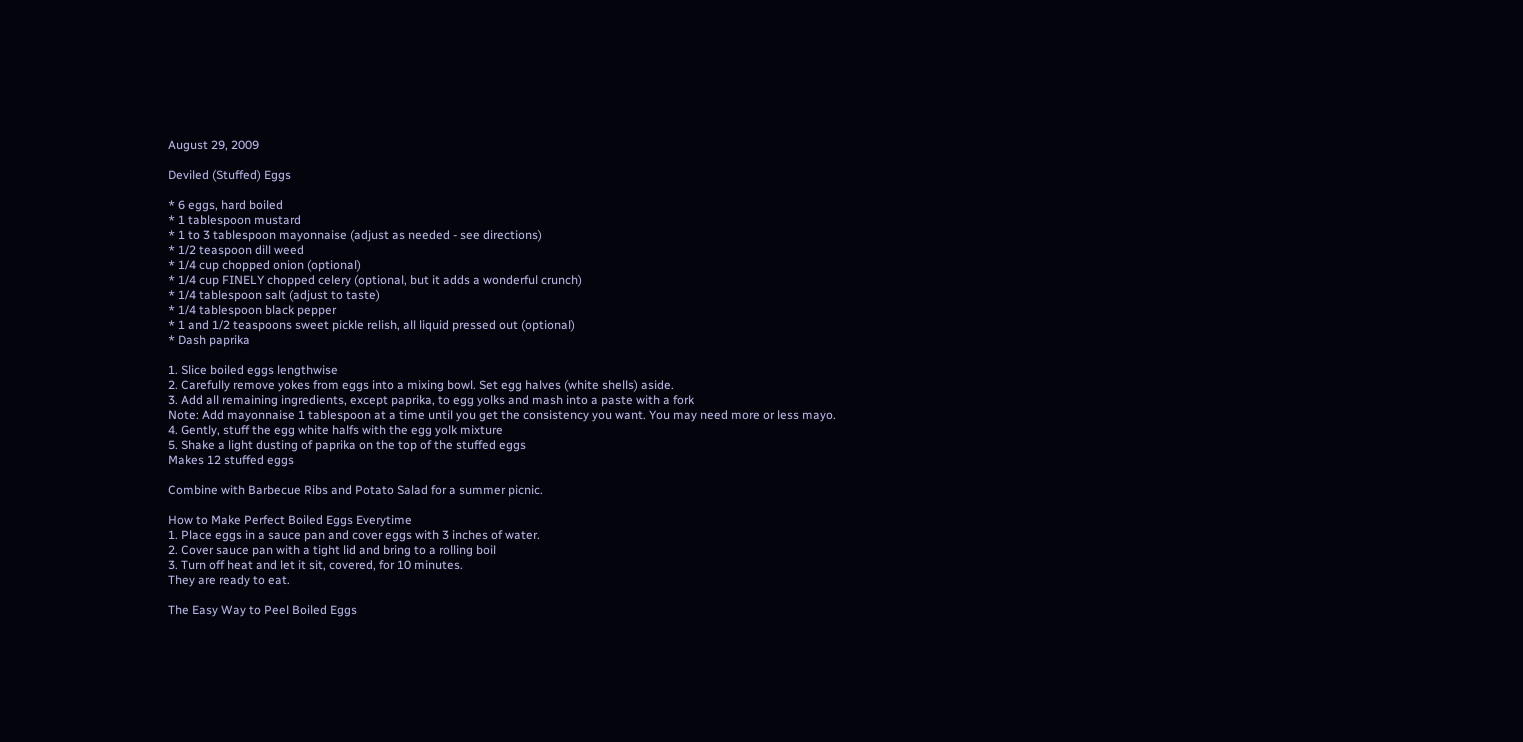August 29, 2009

Deviled (Stuffed) Eggs

* 6 eggs, hard boiled
* 1 tablespoon mustard
* 1 to 3 tablespoon mayonnaise (adjust as needed - see directions)
* 1/2 teaspoon dill weed
* 1/4 cup chopped onion (optional)
* 1/4 cup FINELY chopped celery (optional, but it adds a wonderful crunch)
* 1/4 tablespoon salt (adjust to taste)
* 1/4 tablespoon black pepper
* 1 and 1/2 teaspoons sweet pickle relish, all liquid pressed out (optional)
* Dash paprika

1. Slice boiled eggs lengthwise
2. Carefully remove yokes from eggs into a mixing bowl. Set egg halves (white shells) aside.
3. Add all remaining ingredients, except paprika, to egg yolks and mash into a paste with a fork
Note: Add mayonnaise 1 tablespoon at a time until you get the consistency you want. You may need more or less mayo.
4. Gently, stuff the egg white halfs with the egg yolk mixture
5. Shake a light dusting of paprika on the top of the stuffed eggs
Makes 12 stuffed eggs

Combine with Barbecue Ribs and Potato Salad for a summer picnic.

How to Make Perfect Boiled Eggs Everytime
1. Place eggs in a sauce pan and cover eggs with 3 inches of water.
2. Cover sauce pan with a tight lid and bring to a rolling boil
3. Turn off heat and let it sit, covered, for 10 minutes.
They are ready to eat.

The Easy Way to Peel Boiled Eggs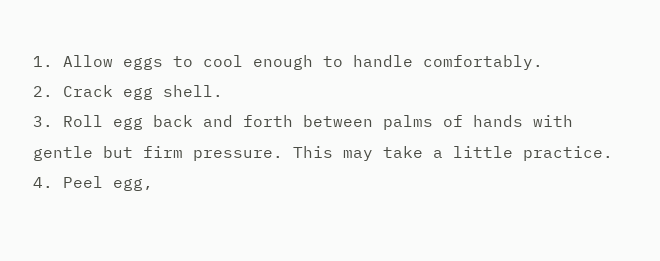1. Allow eggs to cool enough to handle comfortably.
2. Crack egg shell.
3. Roll egg back and forth between palms of hands with gentle but firm pressure. This may take a little practice.
4. Peel egg,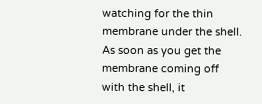watching for the thin membrane under the shell. As soon as you get the membrane coming off with the shell, it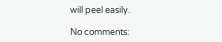will peel easily.

No comments: